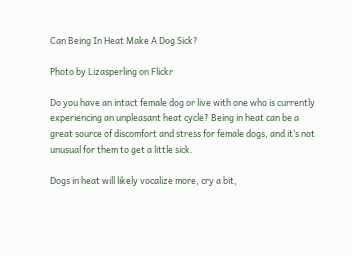Can Being In Heat Make A Dog Sick?

Photo by Lizasperling on Flickr

Do you have an intact female dog or live with one who is currently experiencing an unpleasant heat cycle? Being in heat can be a great source of discomfort and stress for female dogs, and it’s not unusual for them to get a little sick.

Dogs in heat will likely vocalize more, cry a bit,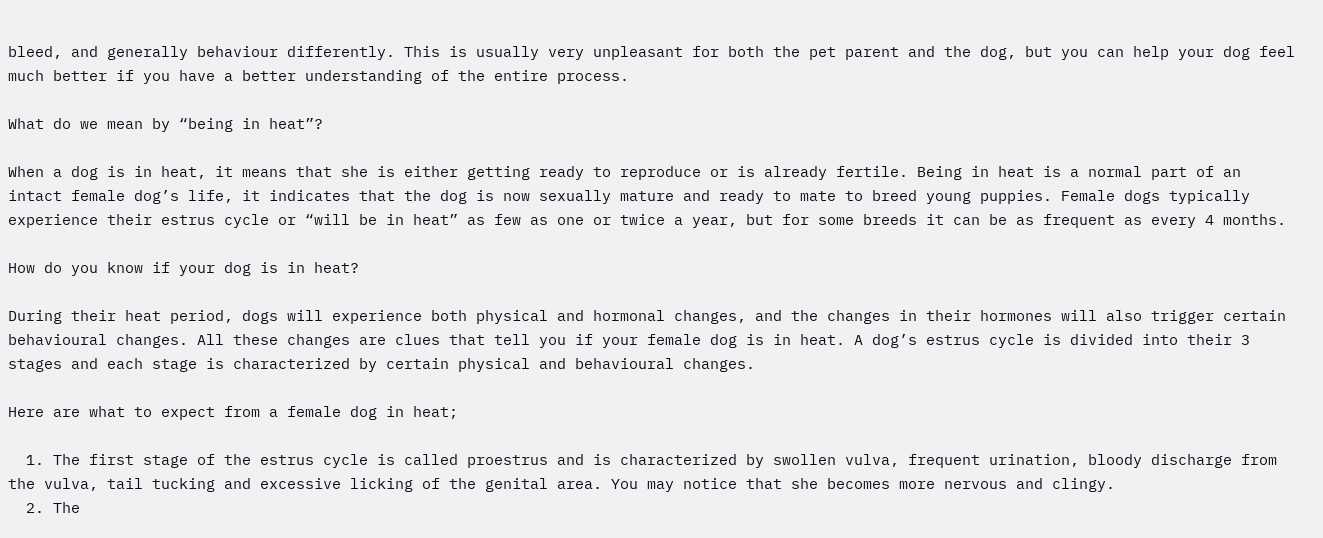bleed, and generally behaviour differently. This is usually very unpleasant for both the pet parent and the dog, but you can help your dog feel much better if you have a better understanding of the entire process.

What do we mean by “being in heat”?

When a dog is in heat, it means that she is either getting ready to reproduce or is already fertile. Being in heat is a normal part of an intact female dog’s life, it indicates that the dog is now sexually mature and ready to mate to breed young puppies. Female dogs typically experience their estrus cycle or “will be in heat” as few as one or twice a year, but for some breeds it can be as frequent as every 4 months.

How do you know if your dog is in heat?

During their heat period, dogs will experience both physical and hormonal changes, and the changes in their hormones will also trigger certain behavioural changes. All these changes are clues that tell you if your female dog is in heat. A dog’s estrus cycle is divided into their 3 stages and each stage is characterized by certain physical and behavioural changes.

Here are what to expect from a female dog in heat;

  1. The first stage of the estrus cycle is called proestrus and is characterized by swollen vulva, frequent urination, bloody discharge from the vulva, tail tucking and excessive licking of the genital area. You may notice that she becomes more nervous and clingy.
  2. The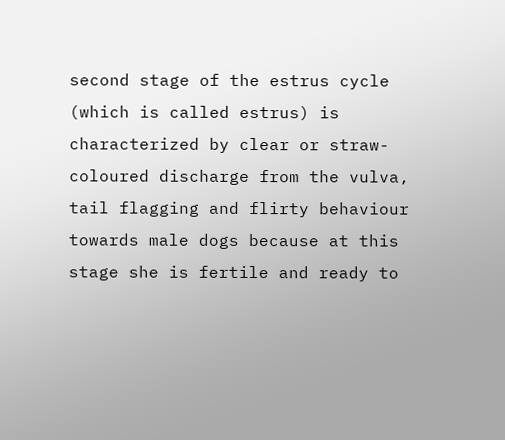second stage of the estrus cycle (which is called estrus) is characterized by clear or straw-coloured discharge from the vulva, tail flagging and flirty behaviour towards male dogs because at this stage she is fertile and ready to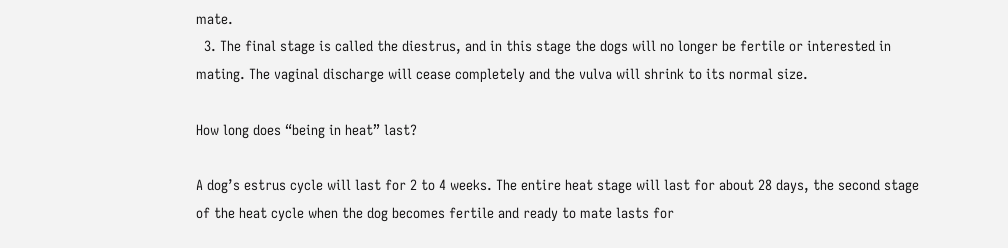mate.
  3. The final stage is called the diestrus, and in this stage the dogs will no longer be fertile or interested in mating. The vaginal discharge will cease completely and the vulva will shrink to its normal size.

How long does “being in heat” last?

A dog’s estrus cycle will last for 2 to 4 weeks. The entire heat stage will last for about 28 days, the second stage of the heat cycle when the dog becomes fertile and ready to mate lasts for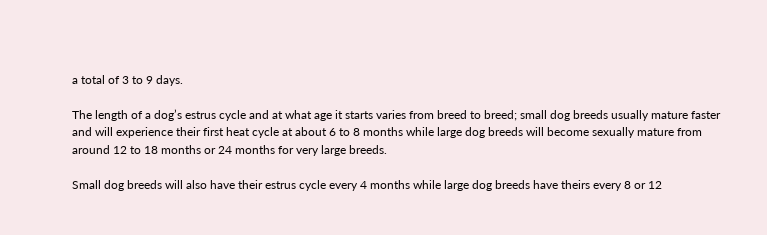a total of 3 to 9 days.

The length of a dog’s estrus cycle and at what age it starts varies from breed to breed; small dog breeds usually mature faster and will experience their first heat cycle at about 6 to 8 months while large dog breeds will become sexually mature from around 12 to 18 months or 24 months for very large breeds.

Small dog breeds will also have their estrus cycle every 4 months while large dog breeds have theirs every 8 or 12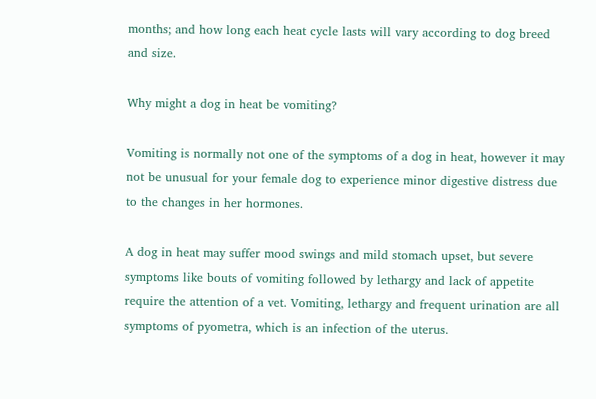months; and how long each heat cycle lasts will vary according to dog breed and size.

Why might a dog in heat be vomiting?

Vomiting is normally not one of the symptoms of a dog in heat, however it may not be unusual for your female dog to experience minor digestive distress due to the changes in her hormones.

A dog in heat may suffer mood swings and mild stomach upset, but severe symptoms like bouts of vomiting followed by lethargy and lack of appetite require the attention of a vet. Vomiting, lethargy and frequent urination are all symptoms of pyometra, which is an infection of the uterus.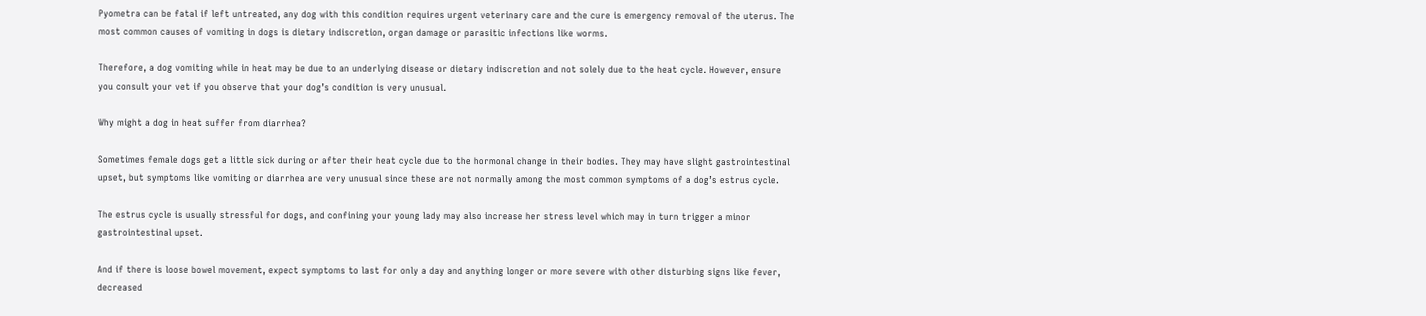Pyometra can be fatal if left untreated, any dog with this condition requires urgent veterinary care and the cure is emergency removal of the uterus. The most common causes of vomiting in dogs is dietary indiscretion, organ damage or parasitic infections like worms.

Therefore, a dog vomiting while in heat may be due to an underlying disease or dietary indiscretion and not solely due to the heat cycle. However, ensure you consult your vet if you observe that your dog’s condition is very unusual.

Why might a dog in heat suffer from diarrhea?

Sometimes female dogs get a little sick during or after their heat cycle due to the hormonal change in their bodies. They may have slight gastrointestinal upset, but symptoms like vomiting or diarrhea are very unusual since these are not normally among the most common symptoms of a dog’s estrus cycle.

The estrus cycle is usually stressful for dogs, and confining your young lady may also increase her stress level which may in turn trigger a minor gastrointestinal upset.

And if there is loose bowel movement, expect symptoms to last for only a day and anything longer or more severe with other disturbing signs like fever, decreased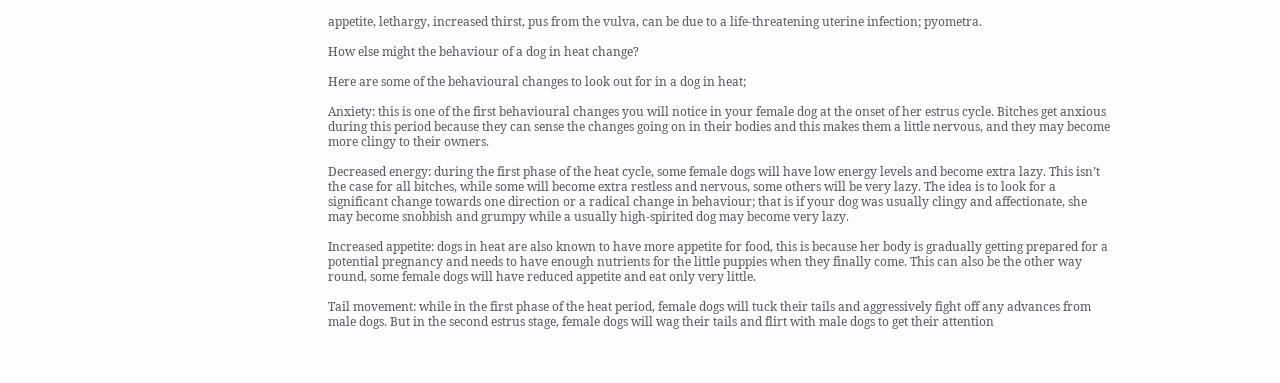appetite, lethargy, increased thirst, pus from the vulva, can be due to a life-threatening uterine infection; pyometra.

How else might the behaviour of a dog in heat change?

Here are some of the behavioural changes to look out for in a dog in heat;

Anxiety: this is one of the first behavioural changes you will notice in your female dog at the onset of her estrus cycle. Bitches get anxious during this period because they can sense the changes going on in their bodies and this makes them a little nervous, and they may become more clingy to their owners.

Decreased energy: during the first phase of the heat cycle, some female dogs will have low energy levels and become extra lazy. This isn’t the case for all bitches, while some will become extra restless and nervous, some others will be very lazy. The idea is to look for a significant change towards one direction or a radical change in behaviour; that is if your dog was usually clingy and affectionate, she may become snobbish and grumpy while a usually high-spirited dog may become very lazy.

Increased appetite: dogs in heat are also known to have more appetite for food, this is because her body is gradually getting prepared for a potential pregnancy and needs to have enough nutrients for the little puppies when they finally come. This can also be the other way round, some female dogs will have reduced appetite and eat only very little.

Tail movement: while in the first phase of the heat period, female dogs will tuck their tails and aggressively fight off any advances from male dogs. But in the second estrus stage, female dogs will wag their tails and flirt with male dogs to get their attention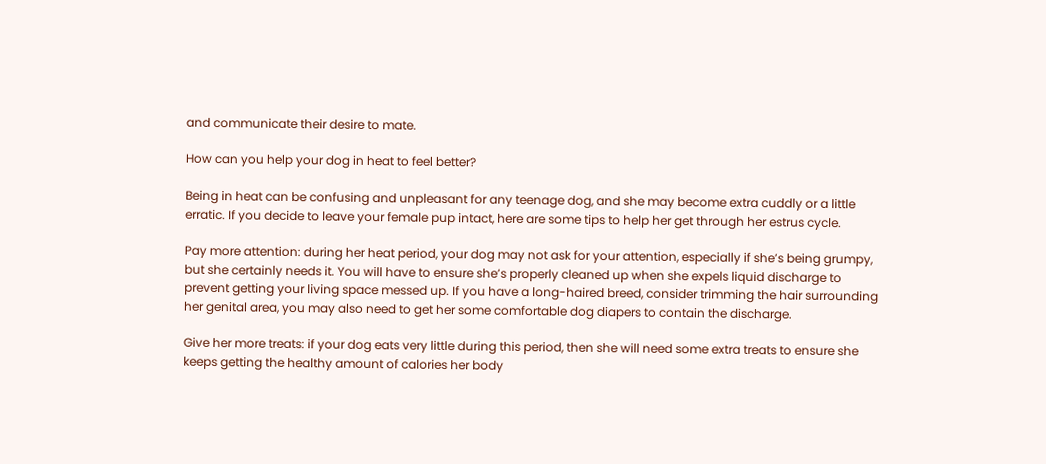and communicate their desire to mate.

How can you help your dog in heat to feel better?

Being in heat can be confusing and unpleasant for any teenage dog, and she may become extra cuddly or a little erratic. If you decide to leave your female pup intact, here are some tips to help her get through her estrus cycle.

Pay more attention: during her heat period, your dog may not ask for your attention, especially if she’s being grumpy, but she certainly needs it. You will have to ensure she’s properly cleaned up when she expels liquid discharge to prevent getting your living space messed up. If you have a long-haired breed, consider trimming the hair surrounding her genital area, you may also need to get her some comfortable dog diapers to contain the discharge.

Give her more treats: if your dog eats very little during this period, then she will need some extra treats to ensure she keeps getting the healthy amount of calories her body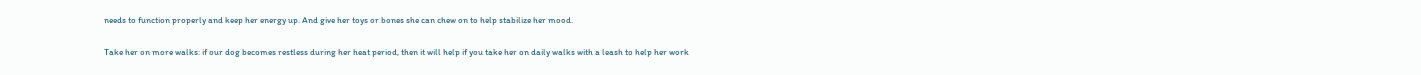needs to function properly and keep her energy up. And give her toys or bones she can chew on to help stabilize her mood.

Take her on more walks: if our dog becomes restless during her heat period, then it will help if you take her on daily walks with a leash to help her work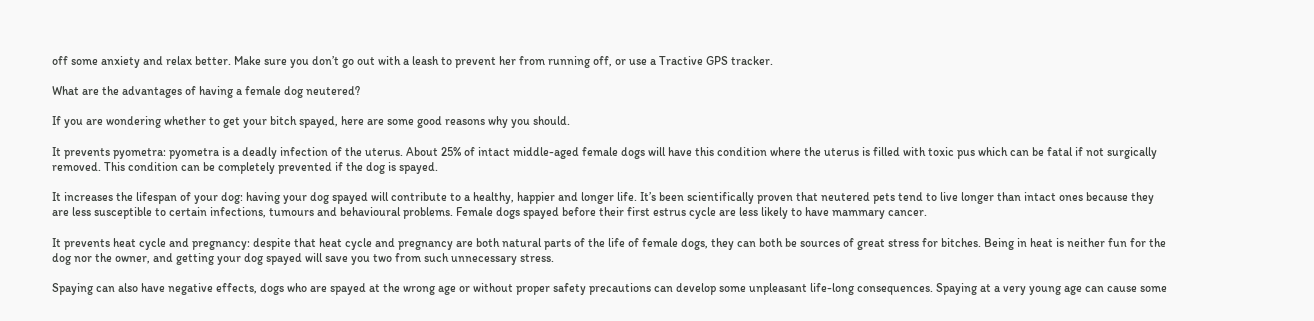off some anxiety and relax better. Make sure you don’t go out with a leash to prevent her from running off, or use a Tractive GPS tracker.

What are the advantages of having a female dog neutered?

If you are wondering whether to get your bitch spayed, here are some good reasons why you should.

It prevents pyometra: pyometra is a deadly infection of the uterus. About 25% of intact middle-aged female dogs will have this condition where the uterus is filled with toxic pus which can be fatal if not surgically removed. This condition can be completely prevented if the dog is spayed.

It increases the lifespan of your dog: having your dog spayed will contribute to a healthy, happier and longer life. It’s been scientifically proven that neutered pets tend to live longer than intact ones because they are less susceptible to certain infections, tumours and behavioural problems. Female dogs spayed before their first estrus cycle are less likely to have mammary cancer.

It prevents heat cycle and pregnancy: despite that heat cycle and pregnancy are both natural parts of the life of female dogs, they can both be sources of great stress for bitches. Being in heat is neither fun for the dog nor the owner, and getting your dog spayed will save you two from such unnecessary stress.

Spaying can also have negative effects, dogs who are spayed at the wrong age or without proper safety precautions can develop some unpleasant life-long consequences. Spaying at a very young age can cause some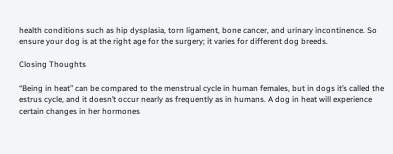health conditions such as hip dysplasia, torn ligament, bone cancer, and urinary incontinence. So ensure your dog is at the right age for the surgery; it varies for different dog breeds.

Closing Thoughts

“Being in heat” can be compared to the menstrual cycle in human females, but in dogs it’s called the estrus cycle, and it doesn’t occur nearly as frequently as in humans. A dog in heat will experience certain changes in her hormones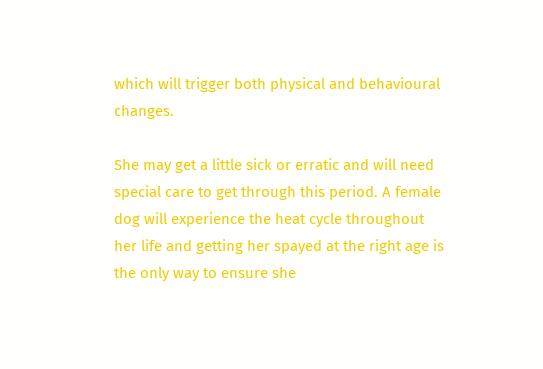which will trigger both physical and behavioural changes.

She may get a little sick or erratic and will need special care to get through this period. A female dog will experience the heat cycle throughout her life and getting her spayed at the right age is the only way to ensure she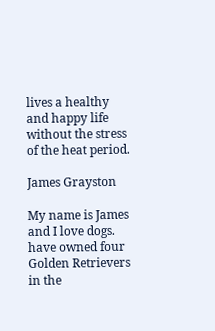lives a healthy and happy life without the stress of the heat period.

James Grayston

My name is James and I love dogs. have owned four Golden Retrievers in the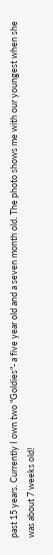past 15 years. Currently I own two "Goldies"- a five year old and a seven month old. The photo shows me with our youngest when she was about 7 weeks old!